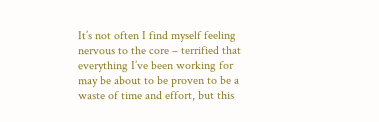It’s not often I find myself feeling nervous to the core – terrified that everything I’ve been working for may be about to be proven to be a waste of time and effort, but this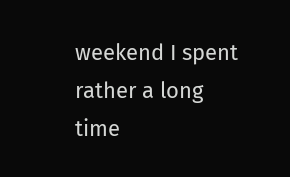weekend I spent rather a long time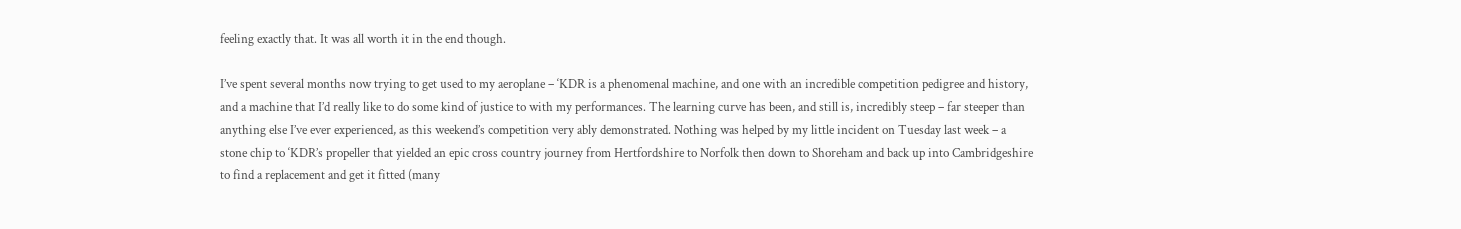feeling exactly that. It was all worth it in the end though.

I’ve spent several months now trying to get used to my aeroplane – ‘KDR is a phenomenal machine, and one with an incredible competition pedigree and history, and a machine that I’d really like to do some kind of justice to with my performances. The learning curve has been, and still is, incredibly steep – far steeper than anything else I’ve ever experienced, as this weekend’s competition very ably demonstrated. Nothing was helped by my little incident on Tuesday last week – a stone chip to ‘KDR’s propeller that yielded an epic cross country journey from Hertfordshire to Norfolk then down to Shoreham and back up into Cambridgeshire to find a replacement and get it fitted (many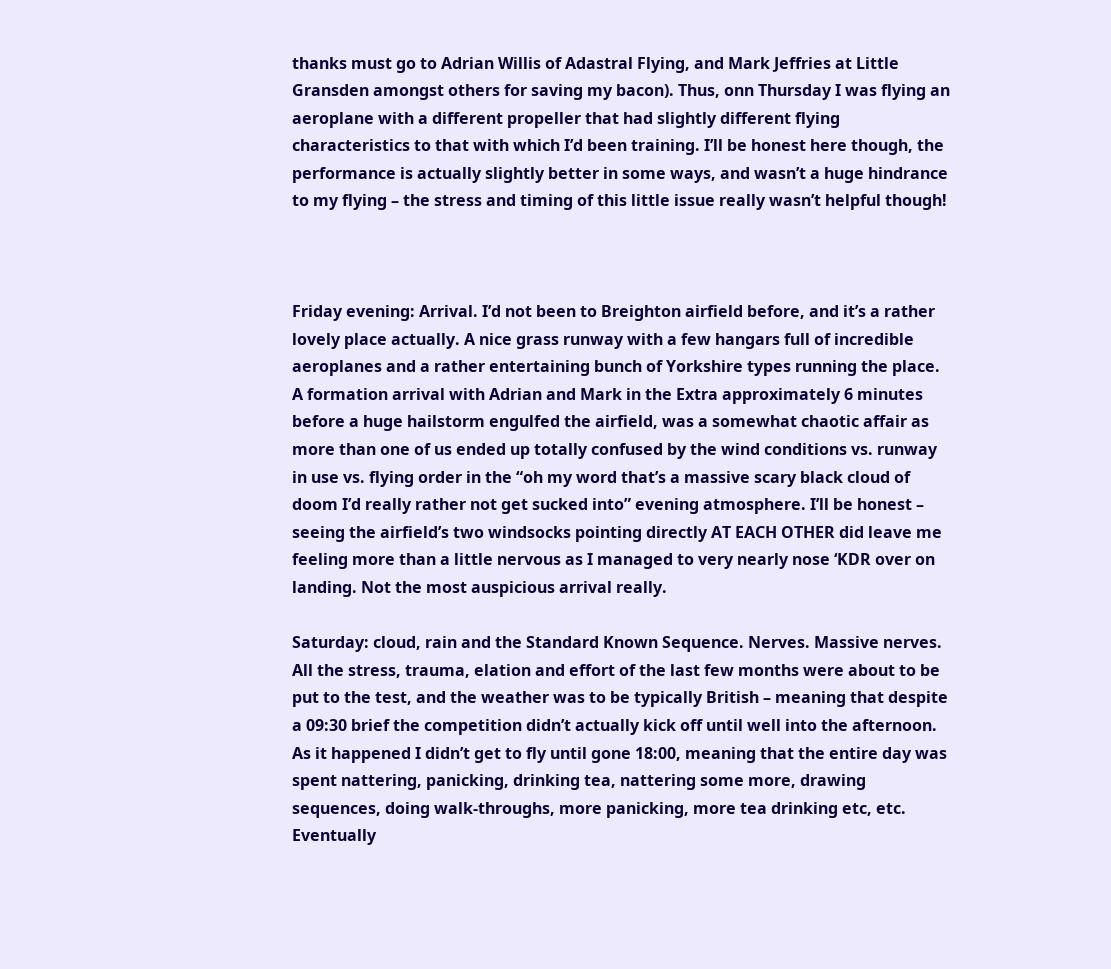thanks must go to Adrian Willis of Adastral Flying, and Mark Jeffries at Little Gransden amongst others for saving my bacon). Thus, onn Thursday I was flying an aeroplane with a different propeller that had slightly different flying characteristics to that with which I’d been training. I’ll be honest here though, the performance is actually slightly better in some ways, and wasn’t a huge hindrance to my flying – the stress and timing of this little issue really wasn’t helpful though!



Friday evening: Arrival. I’d not been to Breighton airfield before, and it’s a rather lovely place actually. A nice grass runway with a few hangars full of incredible aeroplanes and a rather entertaining bunch of Yorkshire types running the place. A formation arrival with Adrian and Mark in the Extra approximately 6 minutes before a huge hailstorm engulfed the airfield, was a somewhat chaotic affair as more than one of us ended up totally confused by the wind conditions vs. runway in use vs. flying order in the “oh my word that’s a massive scary black cloud of doom I’d really rather not get sucked into” evening atmosphere. I’ll be honest – seeing the airfield’s two windsocks pointing directly AT EACH OTHER did leave me feeling more than a little nervous as I managed to very nearly nose ‘KDR over on landing. Not the most auspicious arrival really.

Saturday: cloud, rain and the Standard Known Sequence. Nerves. Massive nerves. All the stress, trauma, elation and effort of the last few months were about to be put to the test, and the weather was to be typically British – meaning that despite a 09:30 brief the competition didn’t actually kick off until well into the afternoon. As it happened I didn’t get to fly until gone 18:00, meaning that the entire day was spent nattering, panicking, drinking tea, nattering some more, drawing sequences, doing walk-throughs, more panicking, more tea drinking etc, etc. Eventually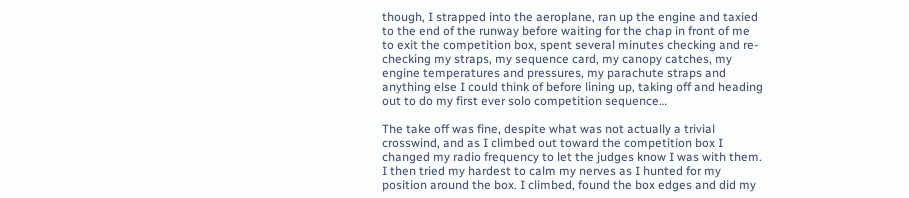though, I strapped into the aeroplane, ran up the engine and taxied to the end of the runway before waiting for the chap in front of me to exit the competition box, spent several minutes checking and re-checking my straps, my sequence card, my canopy catches, my engine temperatures and pressures, my parachute straps and anything else I could think of before lining up, taking off and heading out to do my first ever solo competition sequence…

The take off was fine, despite what was not actually a trivial crosswind, and as I climbed out toward the competition box I changed my radio frequency to let the judges know I was with them. I then tried my hardest to calm my nerves as I hunted for my position around the box. I climbed, found the box edges and did my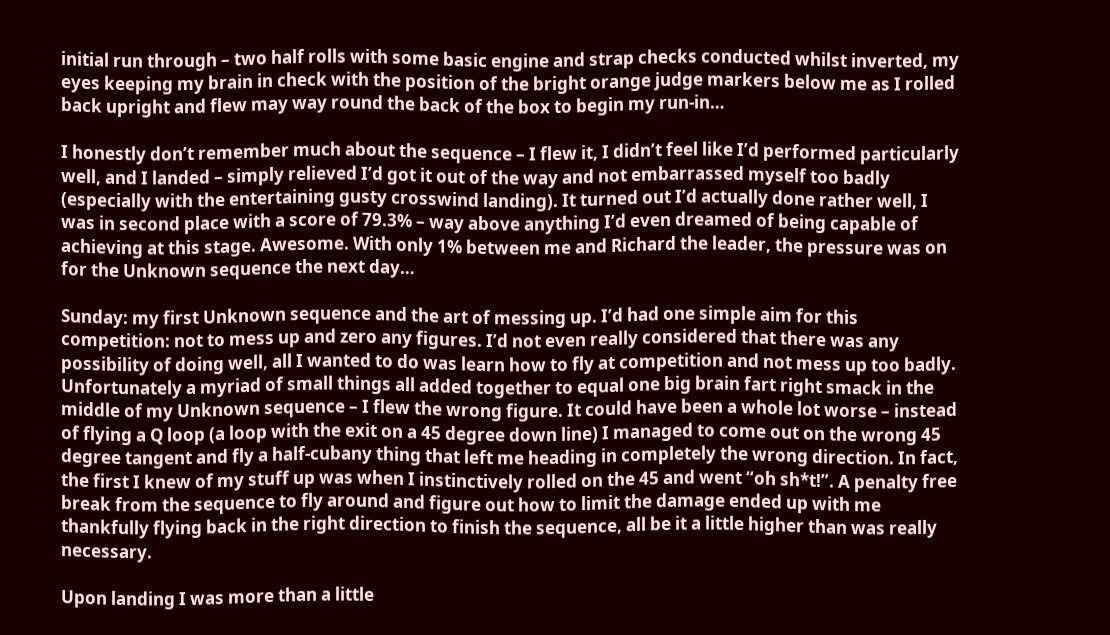initial run through – two half rolls with some basic engine and strap checks conducted whilst inverted, my eyes keeping my brain in check with the position of the bright orange judge markers below me as I rolled back upright and flew may way round the back of the box to begin my run-in…

I honestly don’t remember much about the sequence – I flew it, I didn’t feel like I’d performed particularly well, and I landed – simply relieved I’d got it out of the way and not embarrassed myself too badly (especially with the entertaining gusty crosswind landing). It turned out I’d actually done rather well, I was in second place with a score of 79.3% – way above anything I’d even dreamed of being capable of achieving at this stage. Awesome. With only 1% between me and Richard the leader, the pressure was on for the Unknown sequence the next day…

Sunday: my first Unknown sequence and the art of messing up. I’d had one simple aim for this competition: not to mess up and zero any figures. I’d not even really considered that there was any possibility of doing well, all I wanted to do was learn how to fly at competition and not mess up too badly. Unfortunately a myriad of small things all added together to equal one big brain fart right smack in the middle of my Unknown sequence – I flew the wrong figure. It could have been a whole lot worse – instead of flying a Q loop (a loop with the exit on a 45 degree down line) I managed to come out on the wrong 45 degree tangent and fly a half-cubany thing that left me heading in completely the wrong direction. In fact, the first I knew of my stuff up was when I instinctively rolled on the 45 and went “oh sh*t!”. A penalty free break from the sequence to fly around and figure out how to limit the damage ended up with me thankfully flying back in the right direction to finish the sequence, all be it a little higher than was really necessary.

Upon landing I was more than a little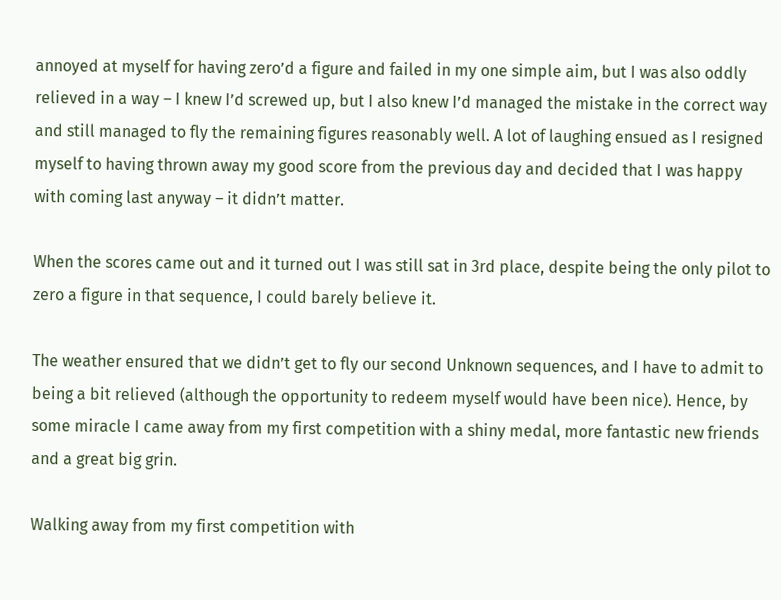annoyed at myself for having zero’d a figure and failed in my one simple aim, but I was also oddly relieved in a way – I knew I’d screwed up, but I also knew I’d managed the mistake in the correct way and still managed to fly the remaining figures reasonably well. A lot of laughing ensued as I resigned myself to having thrown away my good score from the previous day and decided that I was happy with coming last anyway – it didn’t matter.

When the scores came out and it turned out I was still sat in 3rd place, despite being the only pilot to zero a figure in that sequence, I could barely believe it.

The weather ensured that we didn’t get to fly our second Unknown sequences, and I have to admit to being a bit relieved (although the opportunity to redeem myself would have been nice). Hence, by some miracle I came away from my first competition with a shiny medal, more fantastic new friends and a great big grin.

Walking away from my first competition with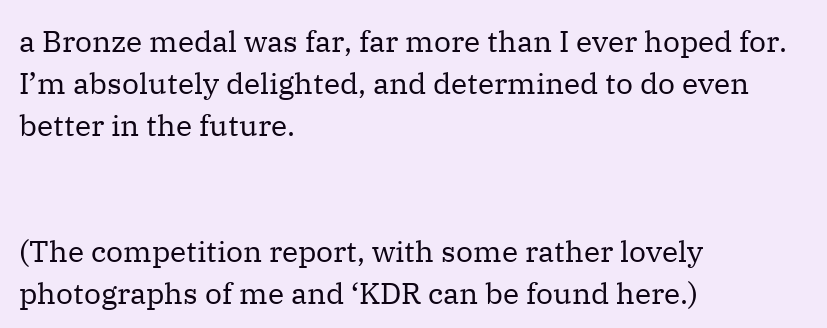a Bronze medal was far, far more than I ever hoped for. I’m absolutely delighted, and determined to do even better in the future.


(The competition report, with some rather lovely photographs of me and ‘KDR can be found here.)